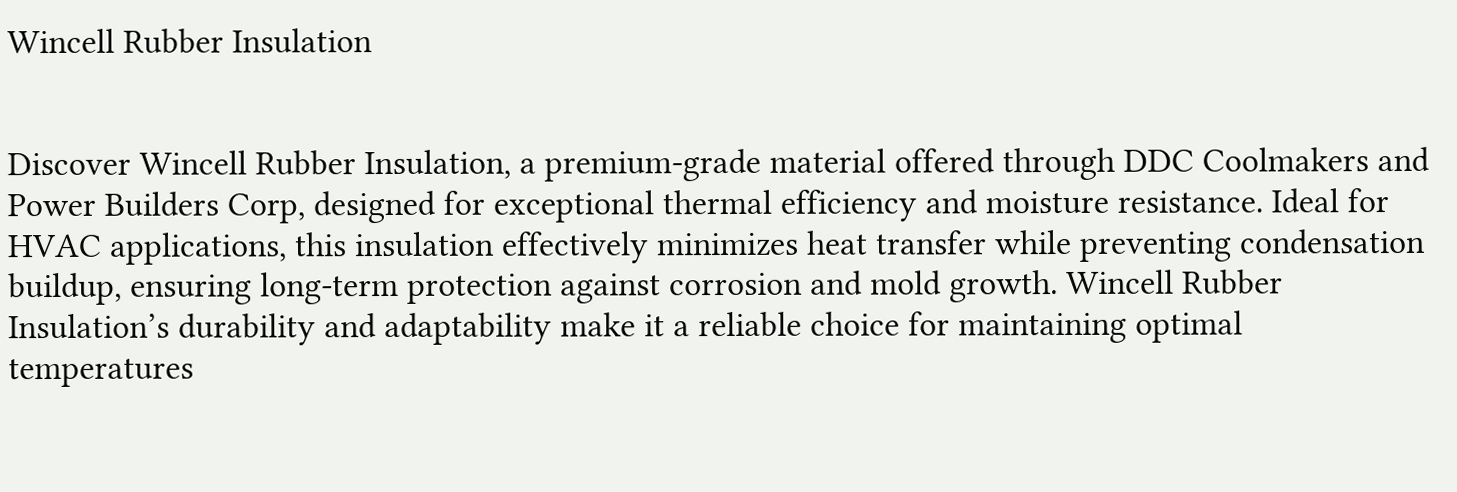Wincell Rubber Insulation


Discover Wincell Rubber Insulation, a premium-grade material offered through DDC Coolmakers and Power Builders Corp, designed for exceptional thermal efficiency and moisture resistance. Ideal for HVAC applications, this insulation effectively minimizes heat transfer while preventing condensation buildup, ensuring long-term protection against corrosion and mold growth. Wincell Rubber Insulation’s durability and adaptability make it a reliable choice for maintaining optimal temperatures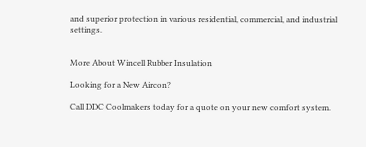and superior protection in various residential, commercial, and industrial settings.


More About Wincell Rubber Insulation

Looking for a New Aircon?

Call DDC Coolmakers today for a quote on your new comfort system.